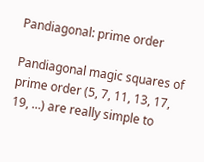Pandiagonal: prime order

Pandiagonal magic squares of prime order (5, 7, 11, 13, 17, 19, …) are really simple to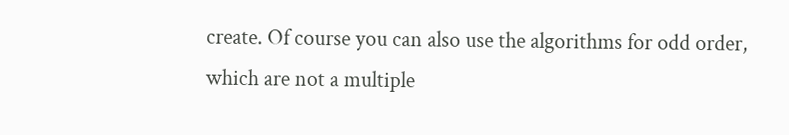create. Of course you can also use the algorithms for odd order, which are not a multiple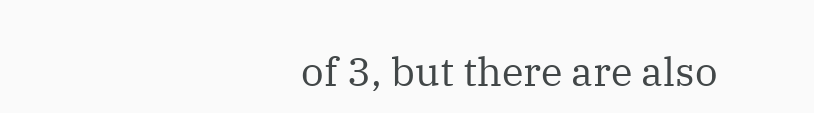of 3, but there are also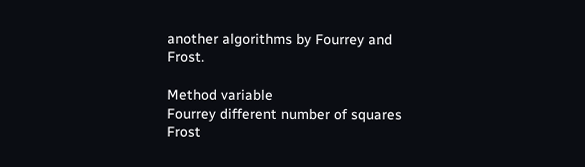another algorithms by Fourrey and Frost.

Method variable
Fourrey different number of squares
Frost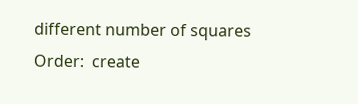different number of squares
Order:  create